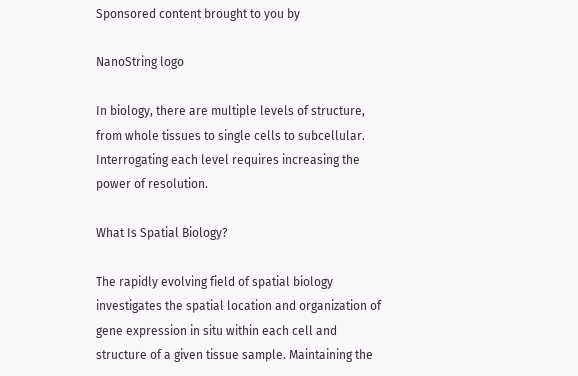Sponsored content brought to you by

NanoString logo

In biology, there are multiple levels of structure, from whole tissues to single cells to subcellular. Interrogating each level requires increasing the power of resolution.

What Is Spatial Biology?

The rapidly evolving field of spatial biology investigates the spatial location and organization of gene expression in situ within each cell and structure of a given tissue sample. Maintaining the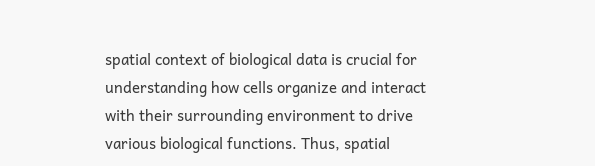spatial context of biological data is crucial for understanding how cells organize and interact with their surrounding environment to drive various biological functions. Thus, spatial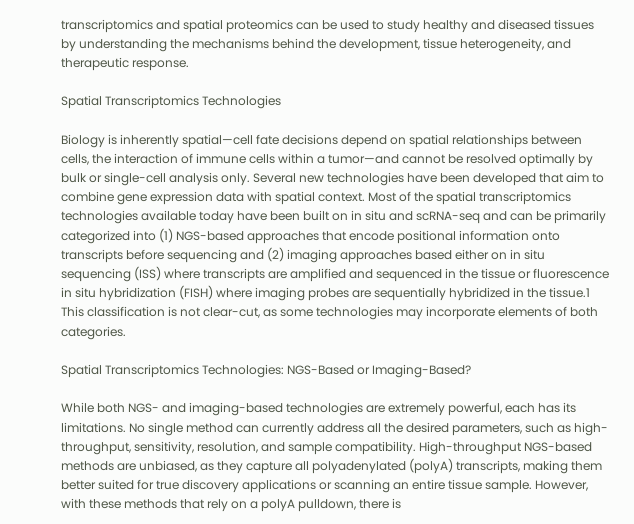transcriptomics and spatial proteomics can be used to study healthy and diseased tissues by understanding the mechanisms behind the development, tissue heterogeneity, and therapeutic response.

Spatial Transcriptomics Technologies

Biology is inherently spatial—cell fate decisions depend on spatial relationships between cells, the interaction of immune cells within a tumor—and cannot be resolved optimally by bulk or single-cell analysis only. Several new technologies have been developed that aim to combine gene expression data with spatial context. Most of the spatial transcriptomics technologies available today have been built on in situ and scRNA-seq and can be primarily categorized into (1) NGS-based approaches that encode positional information onto transcripts before sequencing and (2) imaging approaches based either on in situ sequencing (ISS) where transcripts are amplified and sequenced in the tissue or fluorescence in situ hybridization (FISH) where imaging probes are sequentially hybridized in the tissue.1 This classification is not clear-cut, as some technologies may incorporate elements of both categories.

Spatial Transcriptomics Technologies: NGS-Based or Imaging-Based?

While both NGS- and imaging-based technologies are extremely powerful, each has its limitations. No single method can currently address all the desired parameters, such as high-throughput, sensitivity, resolution, and sample compatibility. High-throughput NGS-based methods are unbiased, as they capture all polyadenylated (polyA) transcripts, making them better suited for true discovery applications or scanning an entire tissue sample. However, with these methods that rely on a polyA pulldown, there is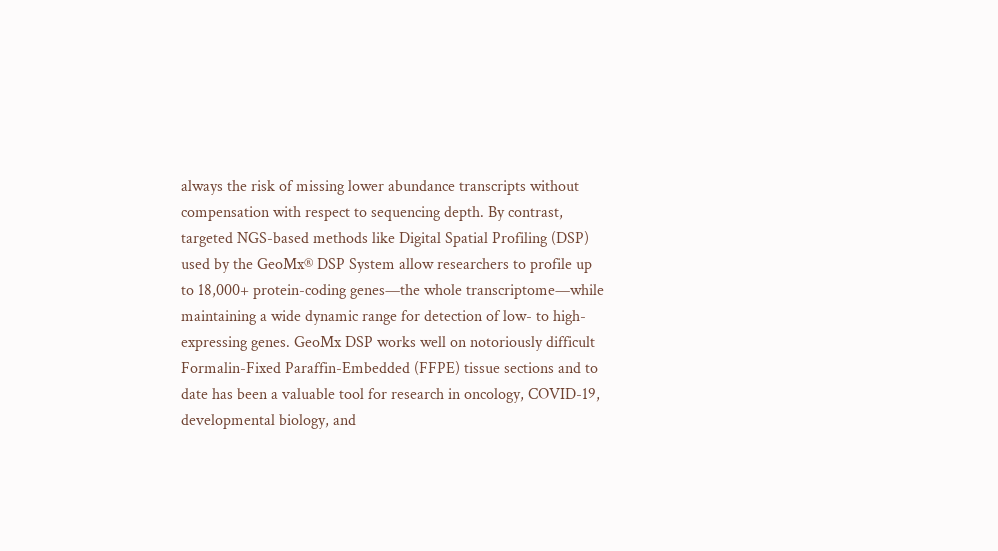always the risk of missing lower abundance transcripts without compensation with respect to sequencing depth. By contrast, targeted NGS-based methods like Digital Spatial Profiling (DSP) used by the GeoMx® DSP System allow researchers to profile up to 18,000+ protein-coding genes—the whole transcriptome—while maintaining a wide dynamic range for detection of low- to high-expressing genes. GeoMx DSP works well on notoriously difficult Formalin-Fixed Paraffin-Embedded (FFPE) tissue sections and to date has been a valuable tool for research in oncology, COVID-19, developmental biology, and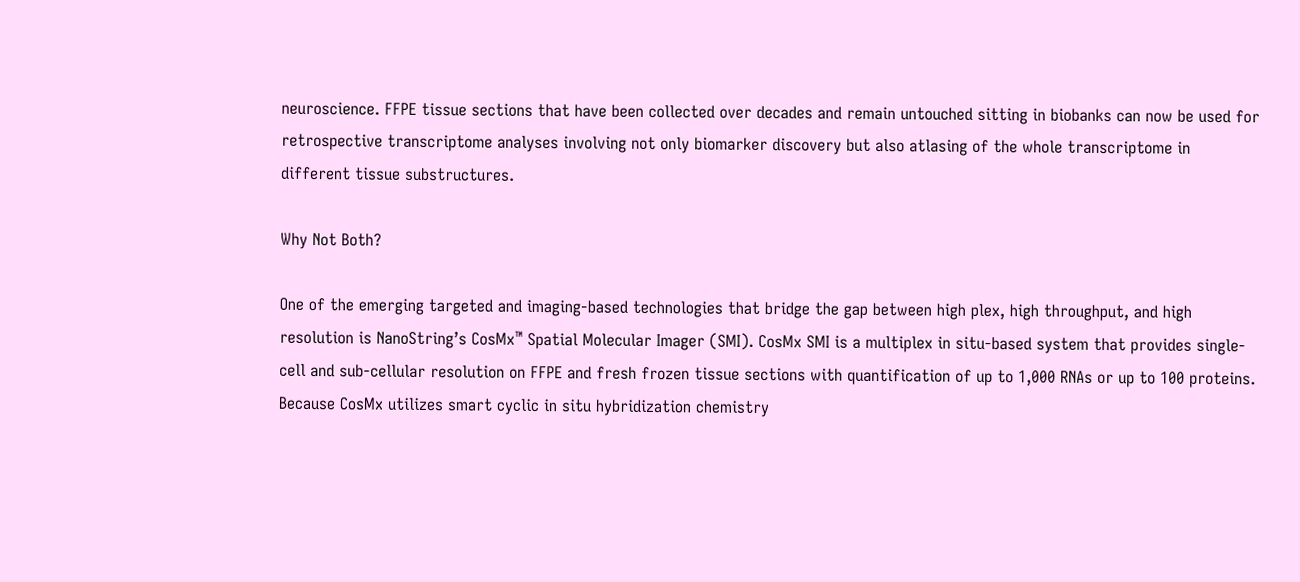neuroscience. FFPE tissue sections that have been collected over decades and remain untouched sitting in biobanks can now be used for retrospective transcriptome analyses involving not only biomarker discovery but also atlasing of the whole transcriptome in different tissue substructures.

Why Not Both?

One of the emerging targeted and imaging-based technologies that bridge the gap between high plex, high throughput, and high resolution is NanoString’s CosMx™ Spatial Molecular Imager (SMI). CosMx SMI is a multiplex in situ-based system that provides single-cell and sub-cellular resolution on FFPE and fresh frozen tissue sections with quantification of up to 1,000 RNAs or up to 100 proteins. Because CosMx utilizes smart cyclic in situ hybridization chemistry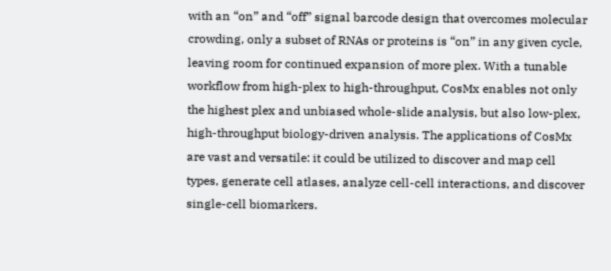with an “on” and “off” signal barcode design that overcomes molecular crowding, only a subset of RNAs or proteins is “on” in any given cycle, leaving room for continued expansion of more plex. With a tunable workflow from high-plex to high-throughput, CosMx enables not only the highest plex and unbiased whole-slide analysis, but also low-plex, high-throughput biology-driven analysis. The applications of CosMx are vast and versatile: it could be utilized to discover and map cell types, generate cell atlases, analyze cell-cell interactions, and discover single-cell biomarkers.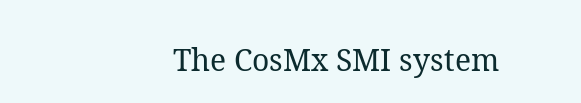The CosMx SMI system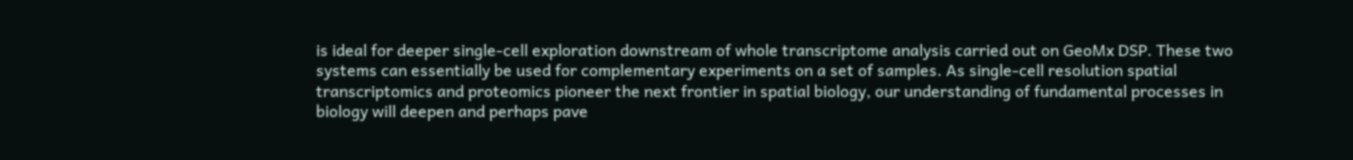is ideal for deeper single-cell exploration downstream of whole transcriptome analysis carried out on GeoMx DSP. These two systems can essentially be used for complementary experiments on a set of samples. As single-cell resolution spatial transcriptomics and proteomics pioneer the next frontier in spatial biology, our understanding of fundamental processes in biology will deepen and perhaps pave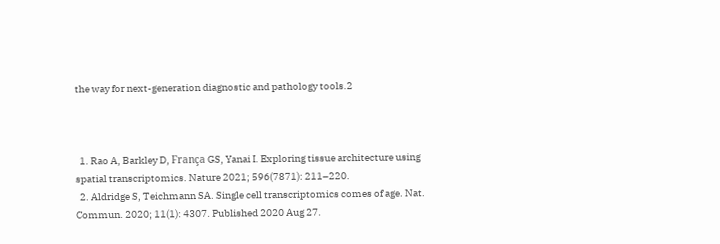the way for next-generation diagnostic and pathology tools.2



  1. Rao A, Barkley D, França GS, Yanai I. Exploring tissue architecture using spatial transcriptomics. Nature 2021; 596(7871): 211–220.
  2. Aldridge S, Teichmann SA. Single cell transcriptomics comes of age. Nat. Commun. 2020; 11(1): 4307. Published 2020 Aug 27.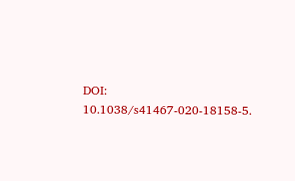DOI: 10.1038/s41467-020-18158-5.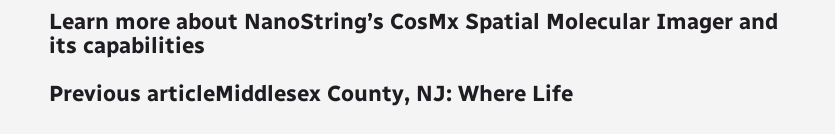Learn more about NanoString’s CosMx Spatial Molecular Imager and its capabilities

Previous articleMiddlesex County, NJ: Where Life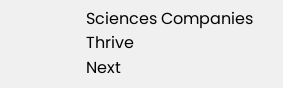Sciences Companies Thrive
Next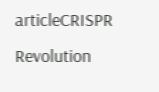articleCRISPR Revolution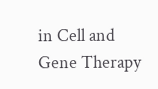in Cell and Gene Therapy